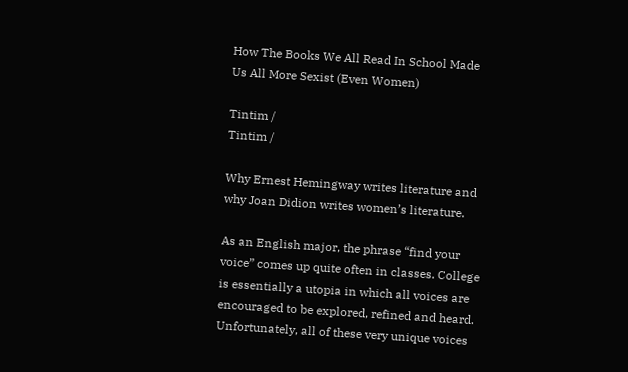How The Books We All Read In School Made Us All More Sexist (Even Women)

Tintim /
Tintim /

Why Ernest Hemingway writes literature and why Joan Didion writes women’s literature.

As an English major, the phrase “find your voice” comes up quite often in classes. College is essentially a utopia in which all voices are encouraged to be explored, refined and heard. Unfortunately, all of these very unique voices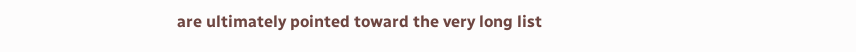are ultimately pointed toward the very long list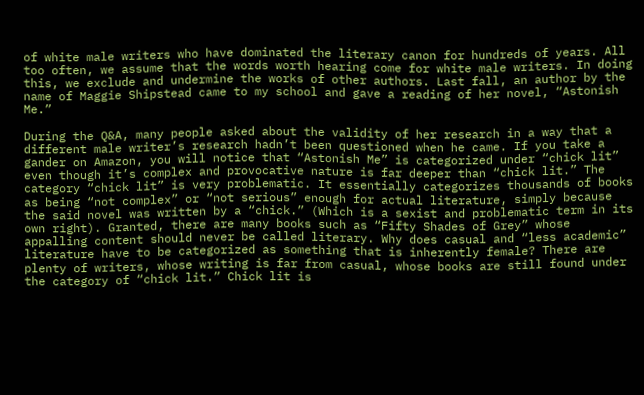of white male writers who have dominated the literary canon for hundreds of years. All too often, we assume that the words worth hearing come for white male writers. In doing this, we exclude and undermine the works of other authors. Last fall, an author by the name of Maggie Shipstead came to my school and gave a reading of her novel, “Astonish Me.”

During the Q&A, many people asked about the validity of her research in a way that a different male writer’s research hadn’t been questioned when he came. If you take a gander on Amazon, you will notice that “Astonish Me” is categorized under “chick lit” even though it’s complex and provocative nature is far deeper than “chick lit.” The category “chick lit” is very problematic. It essentially categorizes thousands of books as being “not complex” or “not serious” enough for actual literature, simply because the said novel was written by a “chick.” (Which is a sexist and problematic term in its own right). Granted, there are many books such as “Fifty Shades of Grey” whose appalling content should never be called literary. Why does casual and “less academic” literature have to be categorized as something that is inherently female? There are plenty of writers, whose writing is far from casual, whose books are still found under the category of “chick lit.” Chick lit is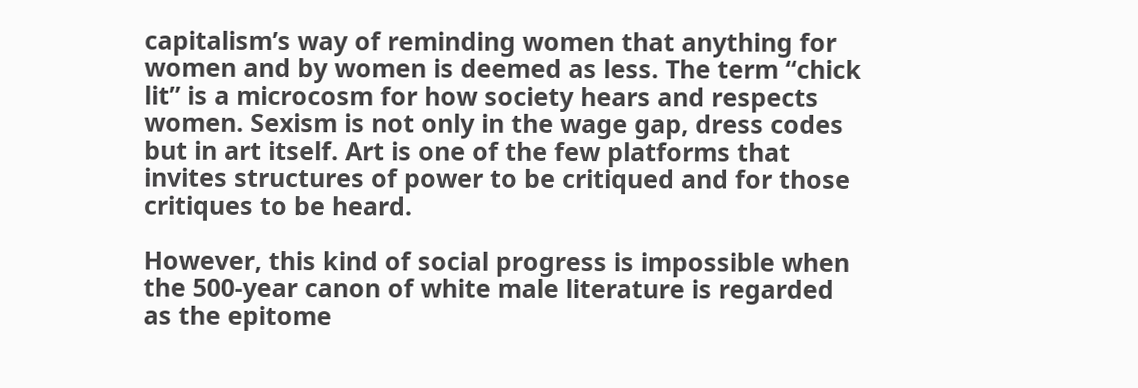capitalism’s way of reminding women that anything for women and by women is deemed as less. The term “chick lit” is a microcosm for how society hears and respects women. Sexism is not only in the wage gap, dress codes but in art itself. Art is one of the few platforms that invites structures of power to be critiqued and for those critiques to be heard.

However, this kind of social progress is impossible when the 500-year canon of white male literature is regarded as the epitome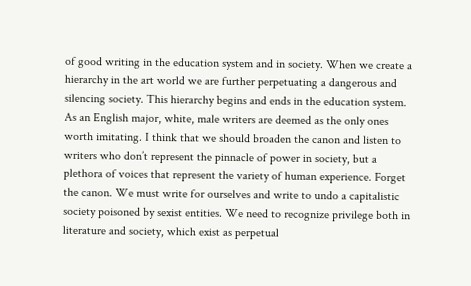of good writing in the education system and in society. When we create a hierarchy in the art world we are further perpetuating a dangerous and silencing society. This hierarchy begins and ends in the education system. As an English major, white, male writers are deemed as the only ones worth imitating. I think that we should broaden the canon and listen to writers who don’t represent the pinnacle of power in society, but a plethora of voices that represent the variety of human experience. Forget the canon. We must write for ourselves and write to undo a capitalistic society poisoned by sexist entities. We need to recognize privilege both in literature and society, which exist as perpetual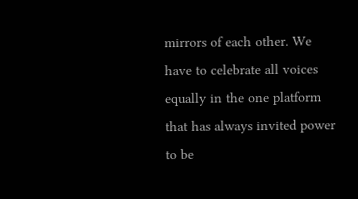mirrors of each other. We have to celebrate all voices equally in the one platform that has always invited power to be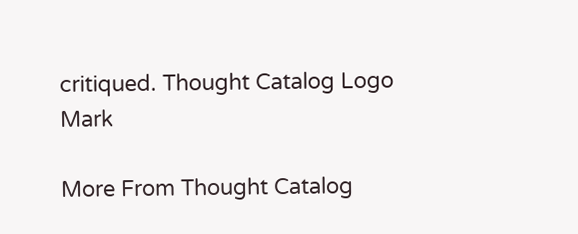critiqued. Thought Catalog Logo Mark

More From Thought Catalog